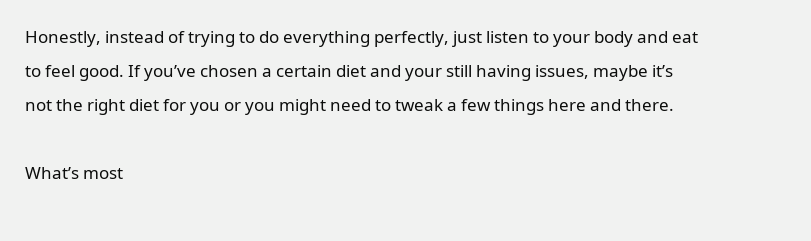Honestly, instead of trying to do everything perfectly, just listen to your body and eat to feel good. If you’ve chosen a certain diet and your still having issues, maybe it’s not the right diet for you or you might need to tweak a few things here and there.

What’s most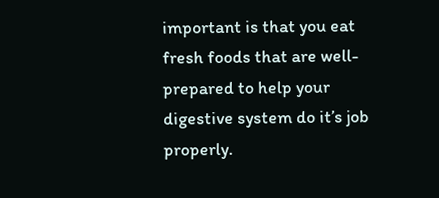important is that you eat fresh foods that are well-prepared to help your digestive system do it’s job properly.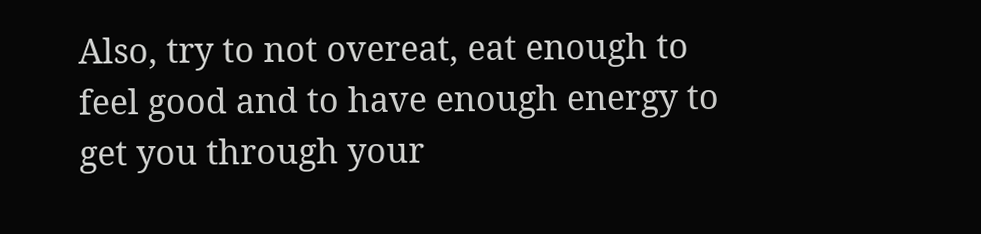Also, try to not overeat, eat enough to feel good and to have enough energy to get you through your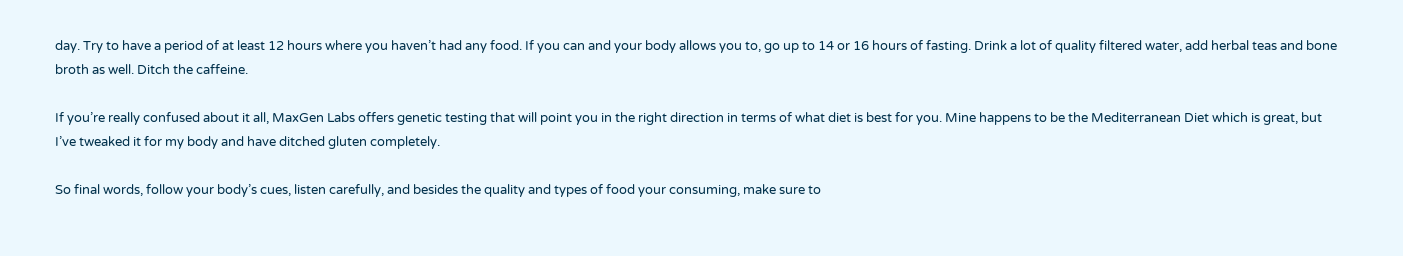day. Try to have a period of at least 12 hours where you haven’t had any food. If you can and your body allows you to, go up to 14 or 16 hours of fasting. Drink a lot of quality filtered water, add herbal teas and bone broth as well. Ditch the caffeine.

If you’re really confused about it all, MaxGen Labs offers genetic testing that will point you in the right direction in terms of what diet is best for you. Mine happens to be the Mediterranean Diet which is great, but I’ve tweaked it for my body and have ditched gluten completely.

So final words, follow your body’s cues, listen carefully, and besides the quality and types of food your consuming, make sure to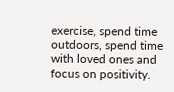exercise, spend time outdoors, spend time with loved ones and focus on positivity.